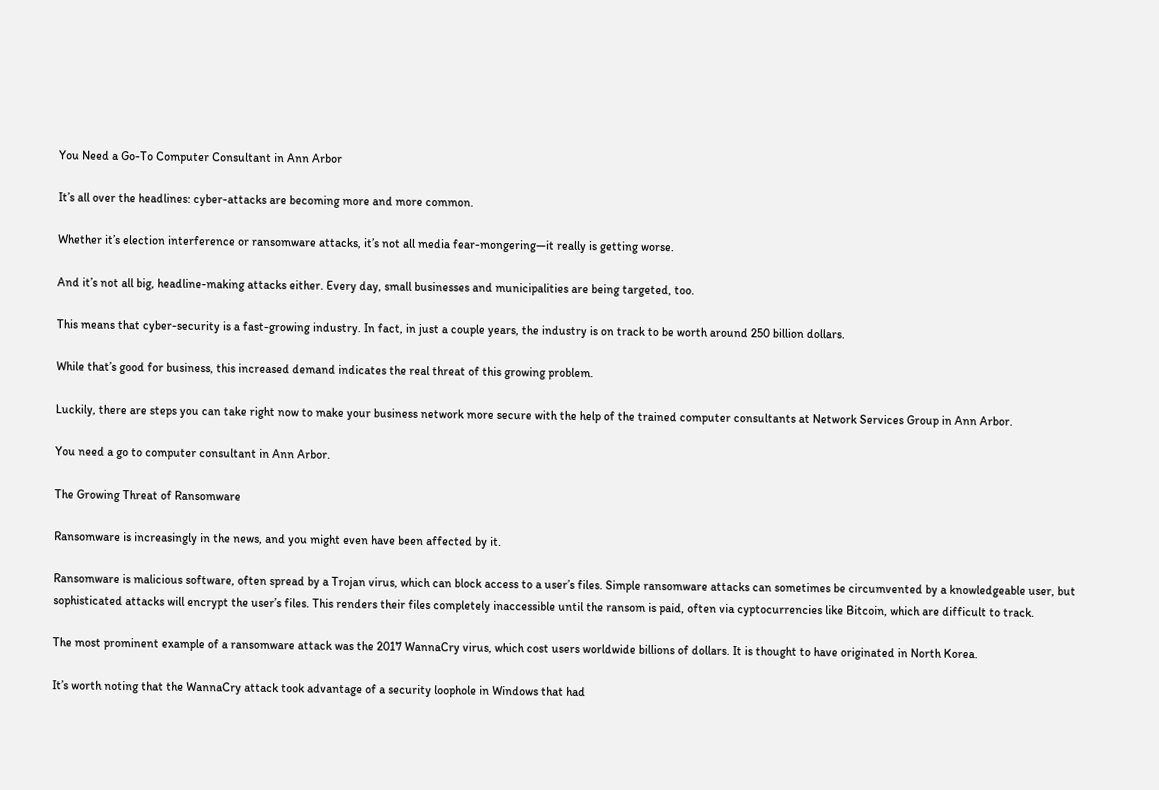You Need a Go-To Computer Consultant in Ann Arbor

It’s all over the headlines: cyber-attacks are becoming more and more common.

Whether it’s election interference or ransomware attacks, it’s not all media fear-mongering—it really is getting worse.

And it’s not all big, headline-making attacks either. Every day, small businesses and municipalities are being targeted, too.

This means that cyber-security is a fast-growing industry. In fact, in just a couple years, the industry is on track to be worth around 250 billion dollars.

While that’s good for business, this increased demand indicates the real threat of this growing problem.

Luckily, there are steps you can take right now to make your business network more secure with the help of the trained computer consultants at Network Services Group in Ann Arbor.

You need a go to computer consultant in Ann Arbor.

The Growing Threat of Ransomware

Ransomware is increasingly in the news, and you might even have been affected by it.

Ransomware is malicious software, often spread by a Trojan virus, which can block access to a user’s files. Simple ransomware attacks can sometimes be circumvented by a knowledgeable user, but sophisticated attacks will encrypt the user’s files. This renders their files completely inaccessible until the ransom is paid, often via cyptocurrencies like Bitcoin, which are difficult to track.

The most prominent example of a ransomware attack was the 2017 WannaCry virus, which cost users worldwide billions of dollars. It is thought to have originated in North Korea.

It’s worth noting that the WannaCry attack took advantage of a security loophole in Windows that had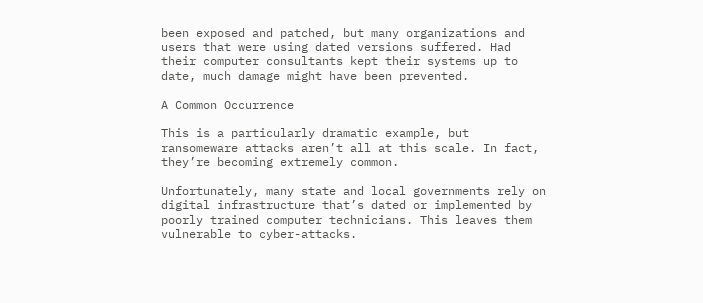been exposed and patched, but many organizations and users that were using dated versions suffered. Had their computer consultants kept their systems up to date, much damage might have been prevented.

A Common Occurrence

This is a particularly dramatic example, but ransomeware attacks aren’t all at this scale. In fact, they’re becoming extremely common.

Unfortunately, many state and local governments rely on digital infrastructure that’s dated or implemented by poorly trained computer technicians. This leaves them vulnerable to cyber-attacks.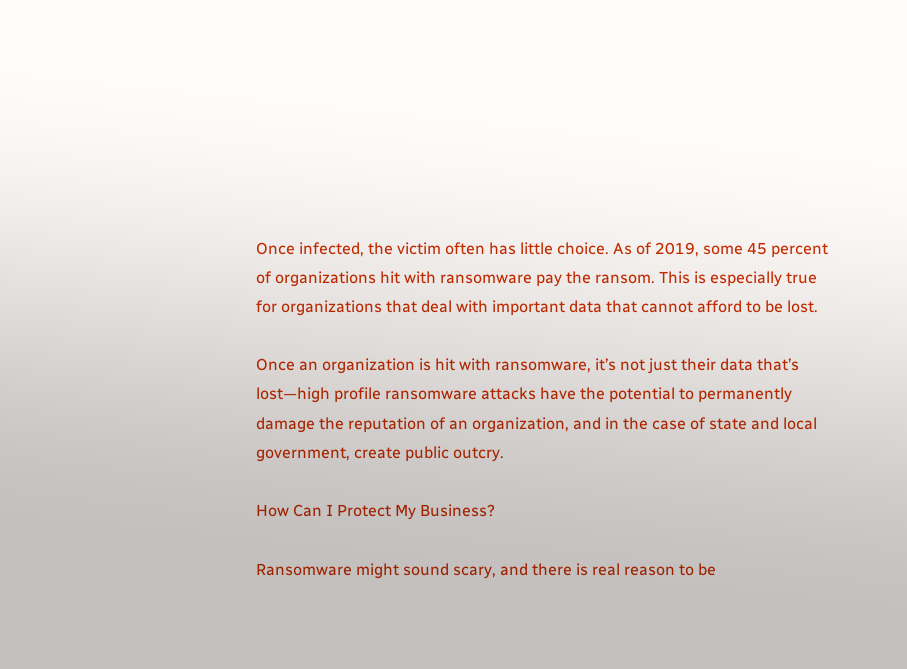Once infected, the victim often has little choice. As of 2019, some 45 percent of organizations hit with ransomware pay the ransom. This is especially true for organizations that deal with important data that cannot afford to be lost.

Once an organization is hit with ransomware, it’s not just their data that’s lost—high profile ransomware attacks have the potential to permanently damage the reputation of an organization, and in the case of state and local government, create public outcry.

How Can I Protect My Business?

Ransomware might sound scary, and there is real reason to be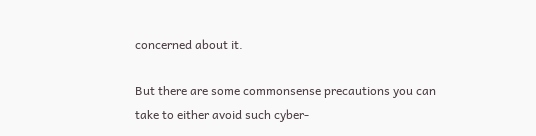concerned about it.

But there are some commonsense precautions you can take to either avoid such cyber-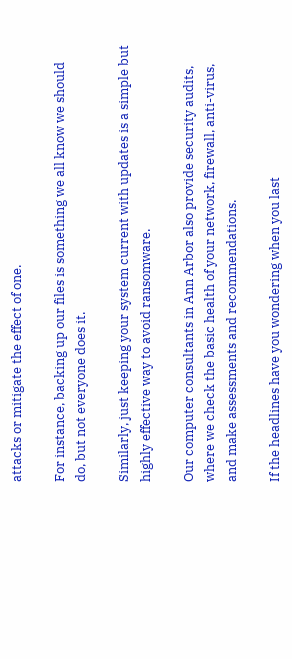attacks or mitigate the effect of one.

For instance, backing up our files is something we all know we should do, but not everyone does it.

Similarly, just keeping your system current with updates is a simple but highly effective way to avoid ransomware.

Our computer consultants in Ann Arbor also provide security audits, where we check the basic health of your network, firewall, anti-virus, and make assessments and recommendations.

If the headlines have you wondering when you last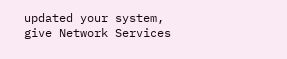updated your system, give Network Services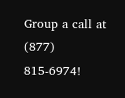Group a call at (877) 815-6974!